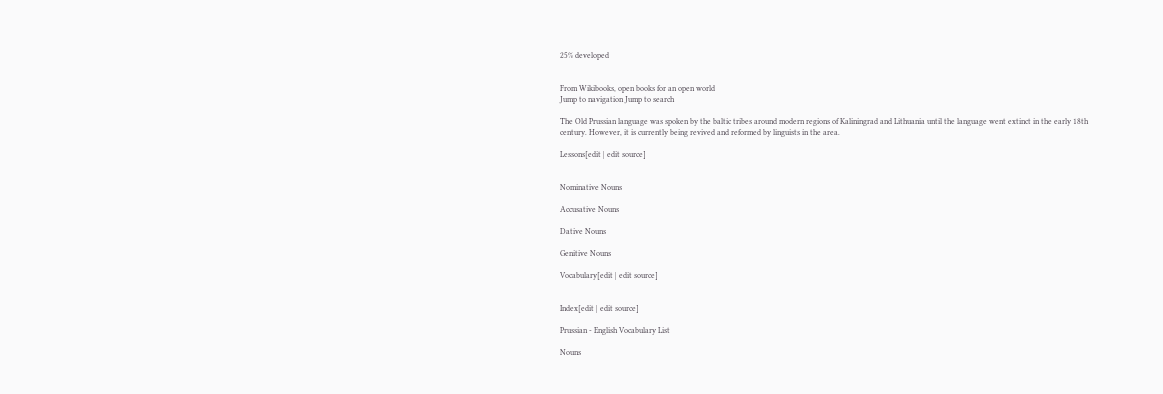25% developed


From Wikibooks, open books for an open world
Jump to navigation Jump to search

The Old Prussian language was spoken by the baltic tribes around modern regions of Kaliningrad and Lithuania until the language went extinct in the early 18th century. However, it is currently being revived and reformed by linguists in the area.

Lessons[edit | edit source]


Nominative Nouns

Accusative Nouns

Dative Nouns

Genitive Nouns

Vocabulary[edit | edit source]


Index[edit | edit source]

Prussian - English Vocabulary List

Nouns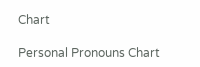Chart

Personal Pronouns Chart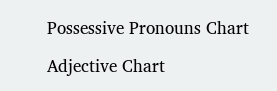Possessive Pronouns Chart

Adjective Chart